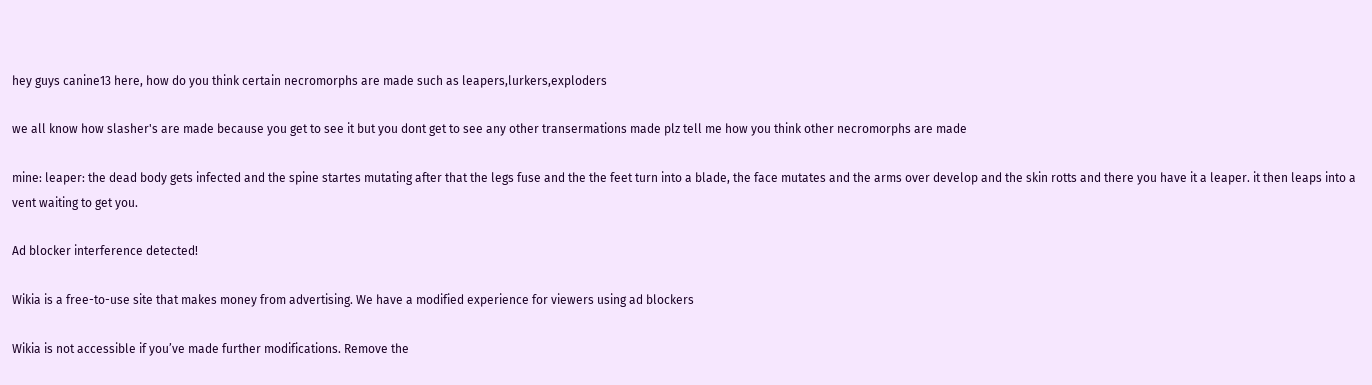hey guys canine13 here, how do you think certain necromorphs are made such as leapers,lurkers,exploders

we all know how slasher's are made because you get to see it but you dont get to see any other transermations made plz tell me how you think other necromorphs are made

mine: leaper: the dead body gets infected and the spine startes mutating after that the legs fuse and the the feet turn into a blade, the face mutates and the arms over develop and the skin rotts and there you have it a leaper. it then leaps into a vent waiting to get you.

Ad blocker interference detected!

Wikia is a free-to-use site that makes money from advertising. We have a modified experience for viewers using ad blockers

Wikia is not accessible if you’ve made further modifications. Remove the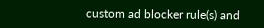custom ad blocker rule(s) and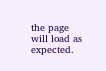the page will load as expected.